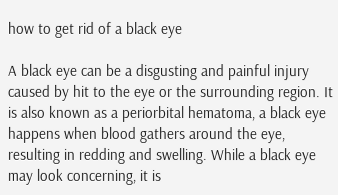how to get rid of a black eye

A black eye can be a disgusting and painful injury caused by hit to the eye or the surrounding region. It is also known as a periorbital hematoma, a black eye happens when blood gathers around the eye, resulting in redding and swelling. While a black eye may look concerning, it is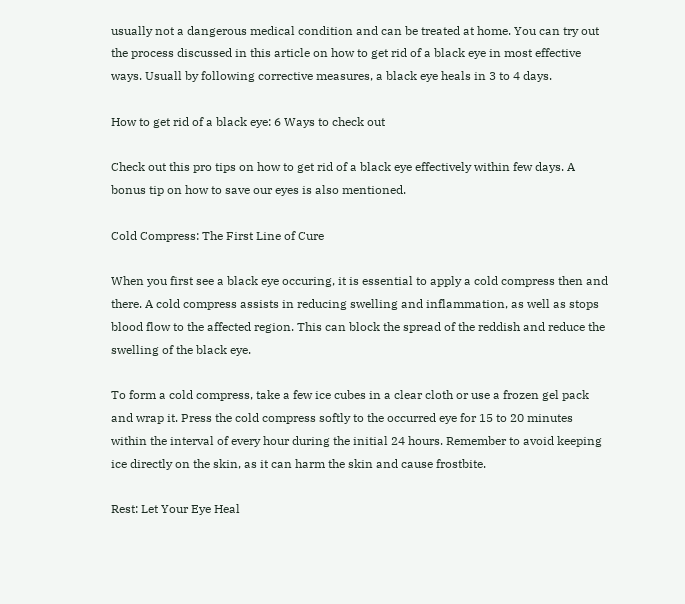usually not a dangerous medical condition and can be treated at home. You can try out the process discussed in this article on how to get rid of a black eye in most effective ways. Usuall by following corrective measures, a black eye heals in 3 to 4 days.

How to get rid of a black eye: 6 Ways to check out

Check out this pro tips on how to get rid of a black eye effectively within few days. A bonus tip on how to save our eyes is also mentioned.

Cold Compress: The First Line of Cure

When you first see a black eye occuring, it is essential to apply a cold compress then and there. A cold compress assists in reducing swelling and inflammation, as well as stops blood flow to the affected region. This can block the spread of the reddish and reduce the swelling of the black eye.

To form a cold compress, take a few ice cubes in a clear cloth or use a frozen gel pack and wrap it. Press the cold compress softly to the occurred eye for 15 to 20 minutes within the interval of every hour during the initial 24 hours. Remember to avoid keeping ice directly on the skin, as it can harm the skin and cause frostbite.

Rest: Let Your Eye Heal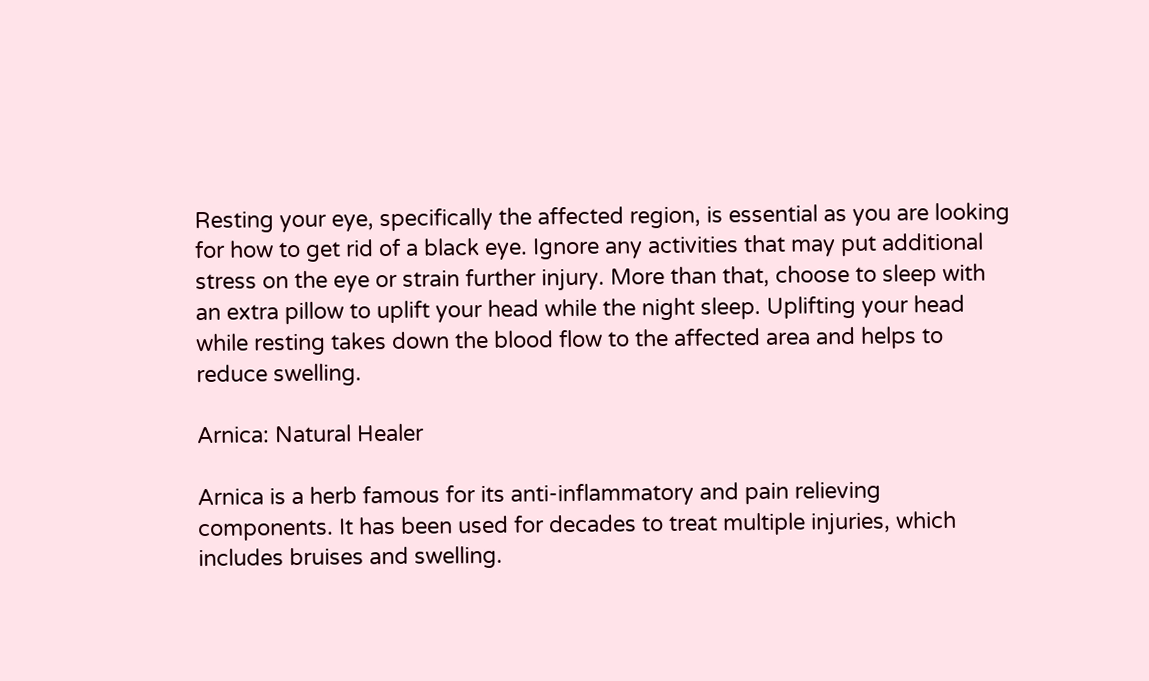Resting your eye, specifically the affected region, is essential as you are looking for how to get rid of a black eye. Ignore any activities that may put additional stress on the eye or strain further injury. More than that, choose to sleep with an extra pillow to uplift your head while the night sleep. Uplifting your head while resting takes down the blood flow to the affected area and helps to reduce swelling.

Arnica: Natural Healer

Arnica is a herb famous for its anti-inflammatory and pain relieving components. It has been used for decades to treat multiple injuries, which includes bruises and swelling.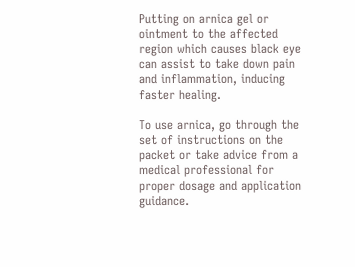Putting on arnica gel or ointment to the affected region which causes black eye can assist to take down pain and inflammation, inducing faster healing.

To use arnica, go through the set of instructions on the packet or take advice from a medical professional for proper dosage and application guidance.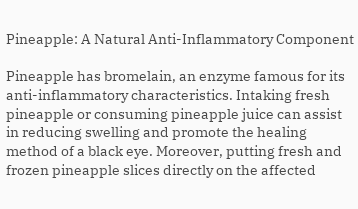Pineapple: A Natural Anti-Inflammatory Component

Pineapple has bromelain, an enzyme famous for its anti-inflammatory characteristics. Intaking fresh pineapple or consuming pineapple juice can assist in reducing swelling and promote the healing method of a black eye. Moreover, putting fresh and frozen pineapple slices directly on the affected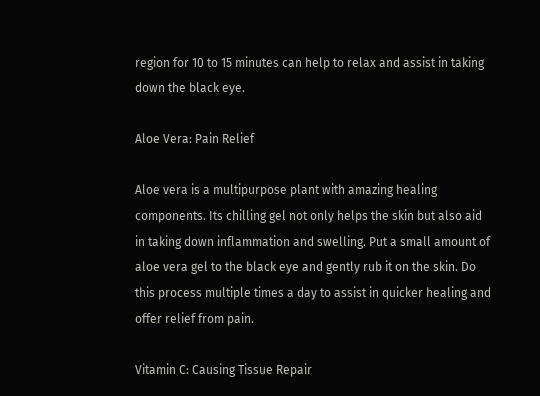region for 10 to 15 minutes can help to relax and assist in taking down the black eye.

Aloe Vera: Pain Relief

Aloe vera is a multipurpose plant with amazing healing components. Its chilling gel not only helps the skin but also aid in taking down inflammation and swelling. Put a small amount of aloe vera gel to the black eye and gently rub it on the skin. Do this process multiple times a day to assist in quicker healing and offer relief from pain.

Vitamin C: Causing Tissue Repair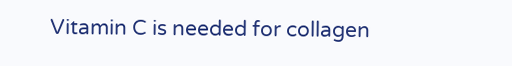Vitamin C is needed for collagen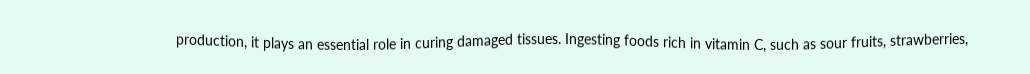production, it plays an essential role in curing damaged tissues. Ingesting foods rich in vitamin C, such as sour fruits, strawberries,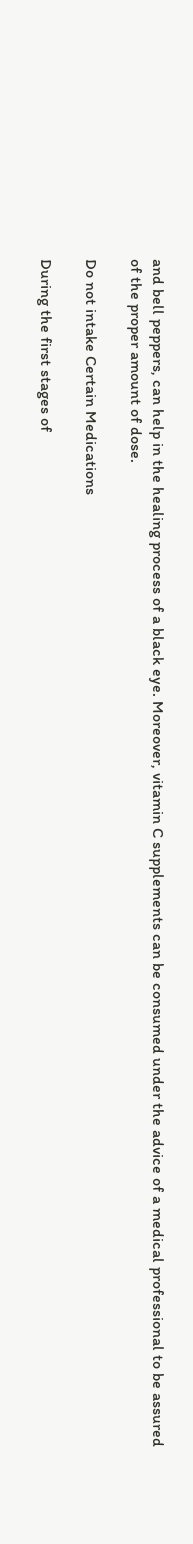and bell peppers, can help in the healing process of a black eye. Moreover, vitamin C supplements can be consumed under the advice of a medical professional to be assured of the proper amount of dose.

Do not intake Certain Medications

During the first stages of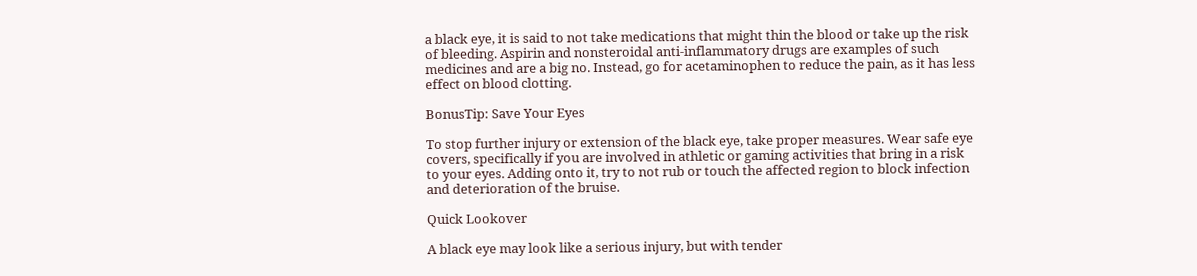a black eye, it is said to not take medications that might thin the blood or take up the risk of bleeding. Aspirin and nonsteroidal anti-inflammatory drugs are examples of such medicines and are a big no. Instead, go for acetaminophen to reduce the pain, as it has less effect on blood clotting.

BonusTip: Save Your Eyes

To stop further injury or extension of the black eye, take proper measures. Wear safe eye covers, specifically if you are involved in athletic or gaming activities that bring in a risk to your eyes. Adding onto it, try to not rub or touch the affected region to block infection and deterioration of the bruise.

Quick Lookover

A black eye may look like a serious injury, but with tender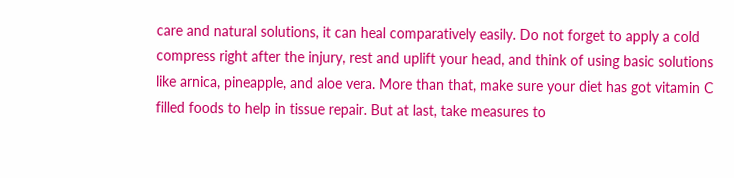care and natural solutions, it can heal comparatively easily. Do not forget to apply a cold compress right after the injury, rest and uplift your head, and think of using basic solutions like arnica, pineapple, and aloe vera. More than that, make sure your diet has got vitamin C filled foods to help in tissue repair. But at last, take measures to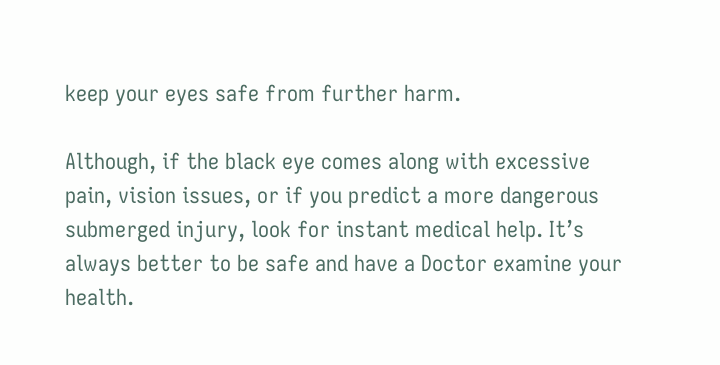keep your eyes safe from further harm.

Although, if the black eye comes along with excessive pain, vision issues, or if you predict a more dangerous submerged injury, look for instant medical help. It’s always better to be safe and have a Doctor examine your health.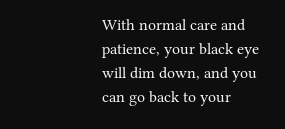With normal care and patience, your black eye will dim down, and you can go back to your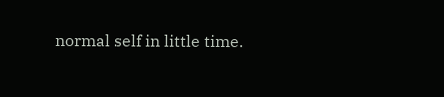normal self in little time.